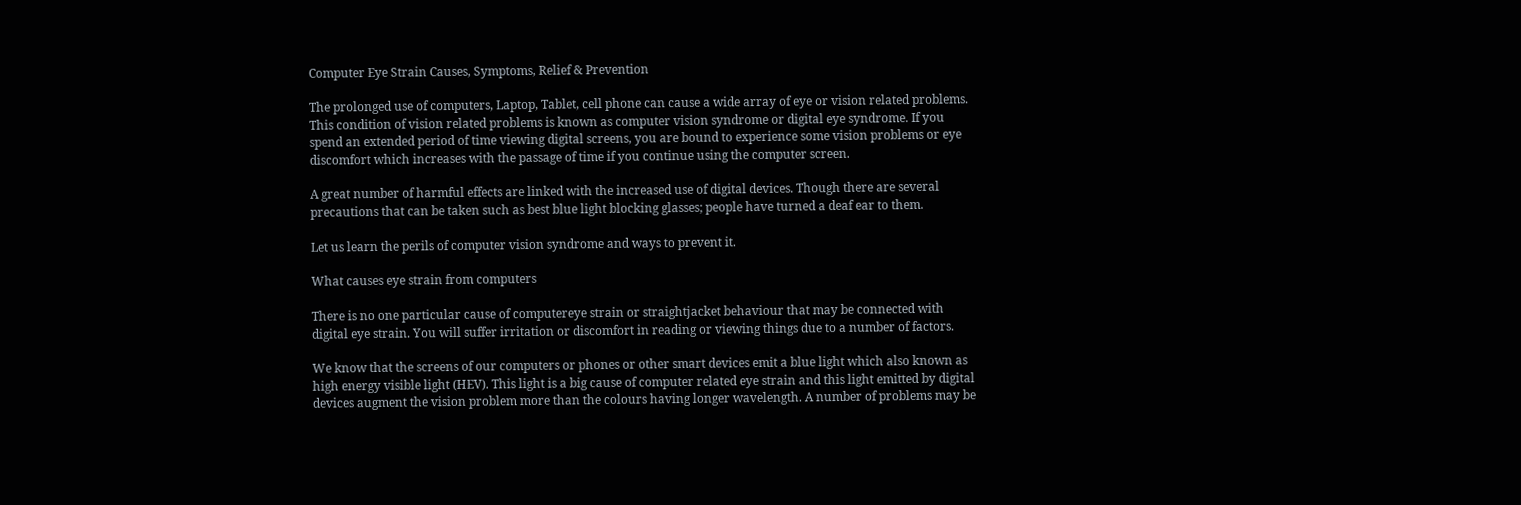Computer Eye Strain Causes, Symptoms, Relief & Prevention

The prolonged use of computers, Laptop, Tablet, cell phone can cause a wide array of eye or vision related problems. This condition of vision related problems is known as computer vision syndrome or digital eye syndrome. If you spend an extended period of time viewing digital screens, you are bound to experience some vision problems or eye discomfort which increases with the passage of time if you continue using the computer screen.

A great number of harmful effects are linked with the increased use of digital devices. Though there are several precautions that can be taken such as best blue light blocking glasses; people have turned a deaf ear to them.

Let us learn the perils of computer vision syndrome and ways to prevent it.

What causes eye strain from computers

There is no one particular cause of computereye strain or straightjacket behaviour that may be connected with digital eye strain. You will suffer irritation or discomfort in reading or viewing things due to a number of factors.

We know that the screens of our computers or phones or other smart devices emit a blue light which also known as high energy visible light (HEV). This light is a big cause of computer related eye strain and this light emitted by digital devices augment the vision problem more than the colours having longer wavelength. A number of problems may be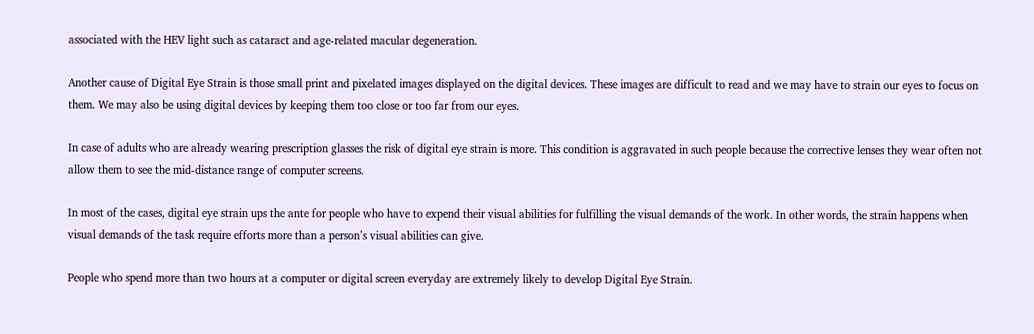associated with the HEV light such as cataract and age-related macular degeneration.

Another cause of Digital Eye Strain is those small print and pixelated images displayed on the digital devices. These images are difficult to read and we may have to strain our eyes to focus on them. We may also be using digital devices by keeping them too close or too far from our eyes.

In case of adults who are already wearing prescription glasses the risk of digital eye strain is more. This condition is aggravated in such people because the corrective lenses they wear often not allow them to see the mid-distance range of computer screens.

In most of the cases, digital eye strain ups the ante for people who have to expend their visual abilities for fulfilling the visual demands of the work. In other words, the strain happens when visual demands of the task require efforts more than a person’s visual abilities can give.

People who spend more than two hours at a computer or digital screen everyday are extremely likely to develop Digital Eye Strain.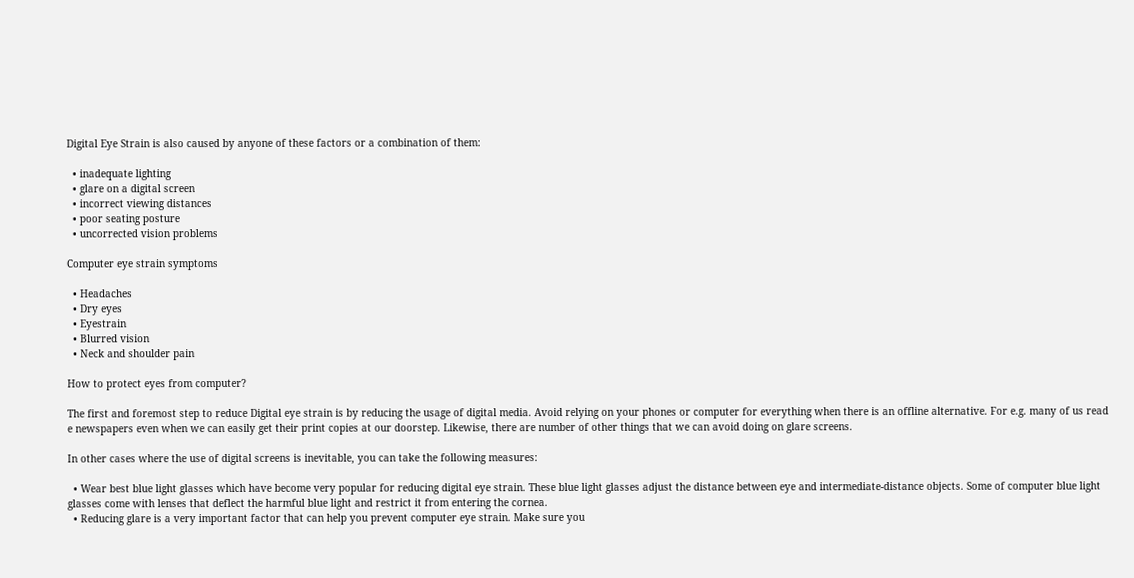Digital Eye Strain is also caused by anyone of these factors or a combination of them:

  • inadequate lighting
  • glare on a digital screen
  • incorrect viewing distances
  • poor seating posture
  • uncorrected vision problems

Computer eye strain symptoms

  • Headaches
  • Dry eyes
  • Eyestrain
  • Blurred vision
  • Neck and shoulder pain

How to protect eyes from computer?

The first and foremost step to reduce Digital eye strain is by reducing the usage of digital media. Avoid relying on your phones or computer for everything when there is an offline alternative. For e.g. many of us read e newspapers even when we can easily get their print copies at our doorstep. Likewise, there are number of other things that we can avoid doing on glare screens.

In other cases where the use of digital screens is inevitable, you can take the following measures:

  • Wear best blue light glasses which have become very popular for reducing digital eye strain. These blue light glasses adjust the distance between eye and intermediate-distance objects. Some of computer blue light glasses come with lenses that deflect the harmful blue light and restrict it from entering the cornea.
  • Reducing glare is a very important factor that can help you prevent computer eye strain. Make sure you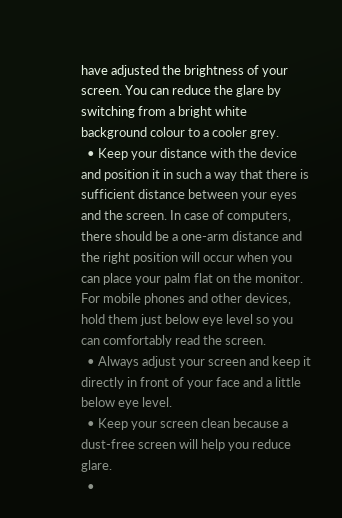have adjusted the brightness of your screen. You can reduce the glare by switching from a bright white background colour to a cooler grey.
  • Keep your distance with the device and position it in such a way that there is sufficient distance between your eyes and the screen. In case of computers, there should be a one-arm distance and the right position will occur when you can place your palm flat on the monitor. For mobile phones and other devices, hold them just below eye level so you can comfortably read the screen.
  • Always adjust your screen and keep it directly in front of your face and a little below eye level.
  • Keep your screen clean because a dust-free screen will help you reduce glare.
  •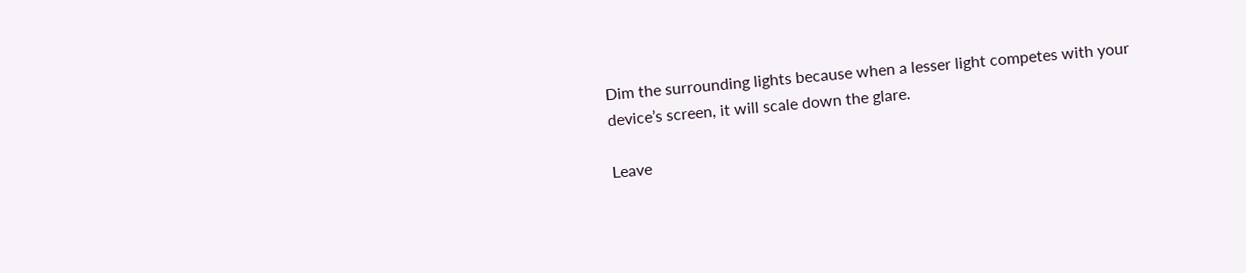Dim the surrounding lights because when a lesser light competes with your device’s screen, it will scale down the glare.

Leave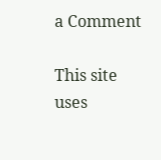a Comment

This site uses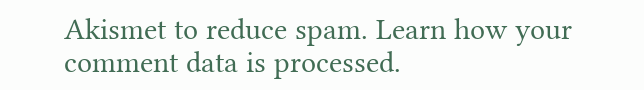Akismet to reduce spam. Learn how your comment data is processed.